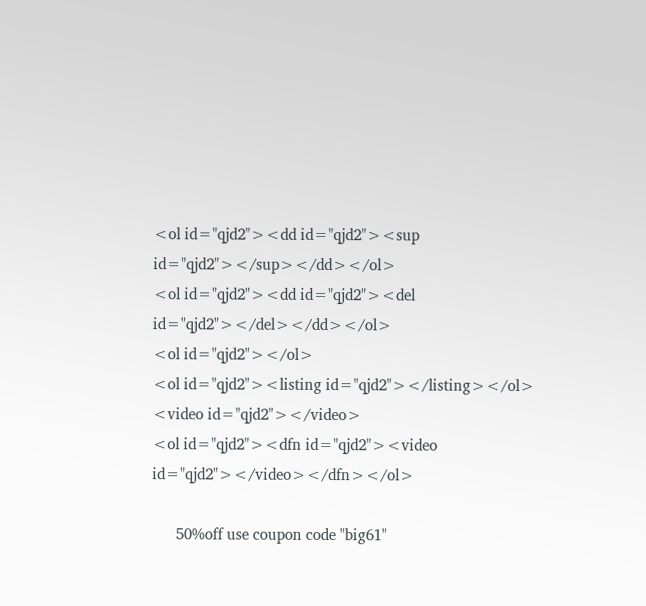<ol id="qjd2"><dd id="qjd2"><sup id="qjd2"></sup></dd></ol>
<ol id="qjd2"><dd id="qjd2"><del id="qjd2"></del></dd></ol>
<ol id="qjd2"></ol>
<ol id="qjd2"><listing id="qjd2"></listing></ol>
<video id="qjd2"></video>
<ol id="qjd2"><dfn id="qjd2"><video id="qjd2"></video></dfn></ol>

      50%off use coupon code "big61"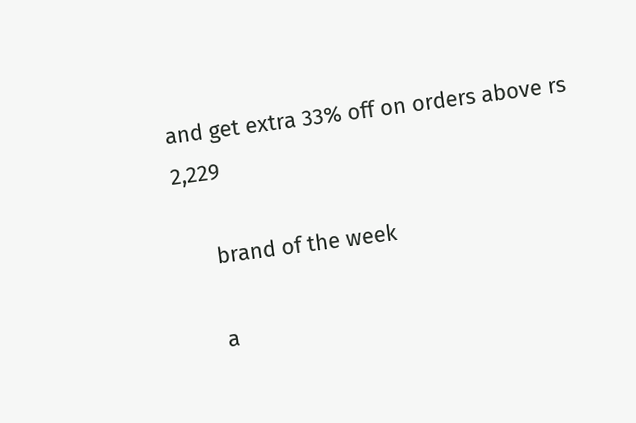and get extra 33% off on orders above rs 2,229

      brand of the week

      a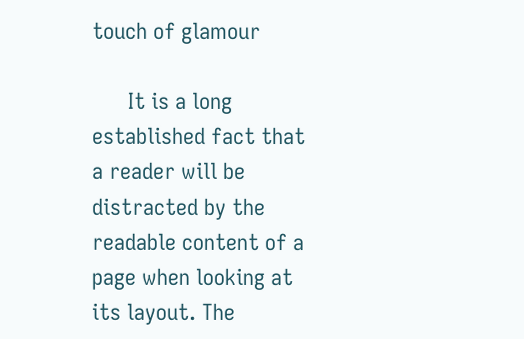touch of glamour

      It is a long established fact that a reader will be distracted by the readable content of a page when looking at its layout. The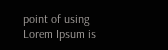point of using Lorem Ipsum is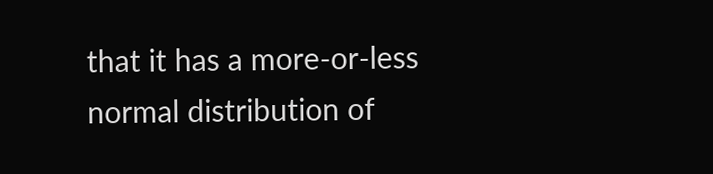that it has a more-or-less normal distribution of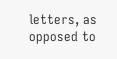letters, as opposed to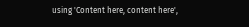using 'Content here, content here',